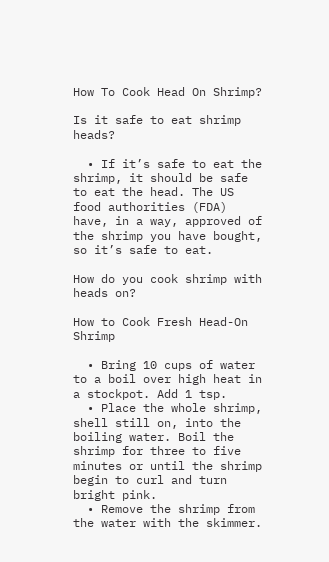How To Cook Head On Shrimp?

Is it safe to eat shrimp heads?

  • If it’s safe to eat the shrimp, it should be safe to eat the head. The US food authorities (FDA) have, in a way, approved of the shrimp you have bought, so it’s safe to eat.

How do you cook shrimp with heads on?

How to Cook Fresh Head-On Shrimp

  • Bring 10 cups of water to a boil over high heat in a stockpot. Add 1 tsp.
  • Place the whole shrimp, shell still on, into the boiling water. Boil the shrimp for three to five minutes or until the shrimp begin to curl and turn bright pink.
  • Remove the shrimp from the water with the skimmer.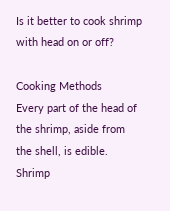Is it better to cook shrimp with head on or off?

Cooking Methods
Every part of the head of the shrimp, aside from the shell, is edible. Shrimp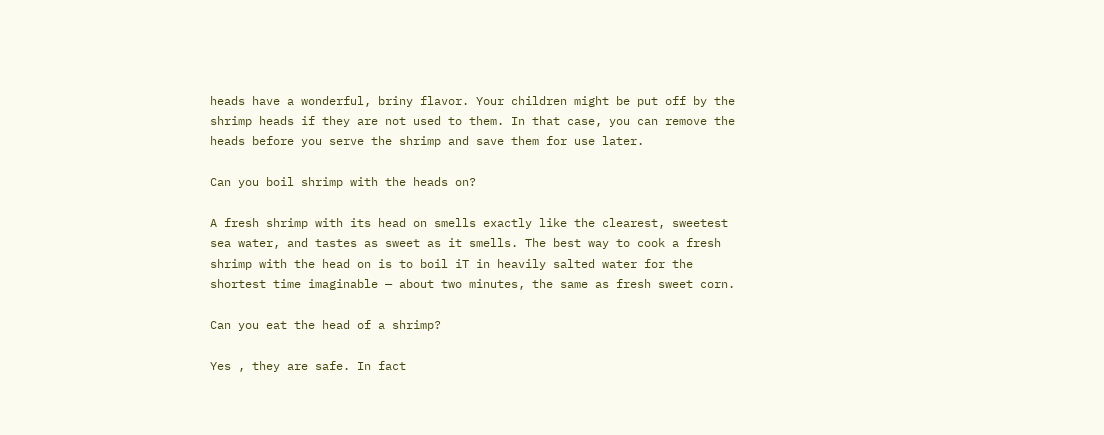heads have a wonderful, briny flavor. Your children might be put off by the shrimp heads if they are not used to them. In that case, you can remove the heads before you serve the shrimp and save them for use later.

Can you boil shrimp with the heads on?

A fresh shrimp with its head on smells exactly like the clearest, sweetest sea water, and tastes as sweet as it smells. The best way to cook a fresh shrimp with the head on is to boil iT in heavily salted water for the shortest time imaginable — about two minutes, the same as fresh sweet corn.

Can you eat the head of a shrimp?

Yes , they are safe. In fact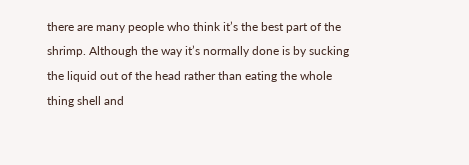there are many people who think it’s the best part of the shrimp. Although the way it’s normally done is by sucking the liquid out of the head rather than eating the whole thing shell and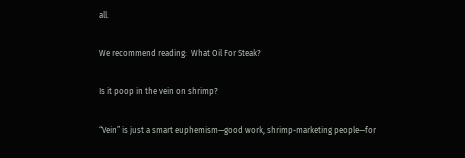all.

We recommend reading:  What Oil For Steak?

Is it poop in the vein on shrimp?

“Vein” is just a smart euphemism—good work, shrimp-marketing people—for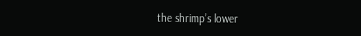the shrimp’s lower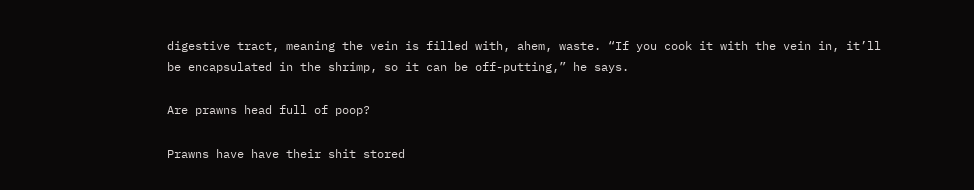digestive tract, meaning the vein is filled with, ahem, waste. “If you cook it with the vein in, it’ll be encapsulated in the shrimp, so it can be off-putting,” he says.

Are prawns head full of poop?

Prawns have have their shit stored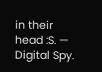in their head :S. — Digital Spy.